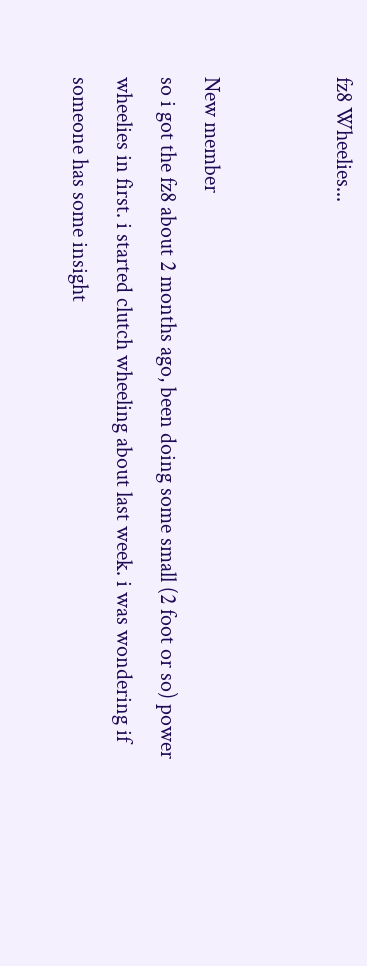fz8 Wheelies...


New member
so i got the fz8 about 2 months ago, been doing some small (2 foot or so) power wheelies in first. i started clutch wheeling about last week. i was wondering if someone has some insight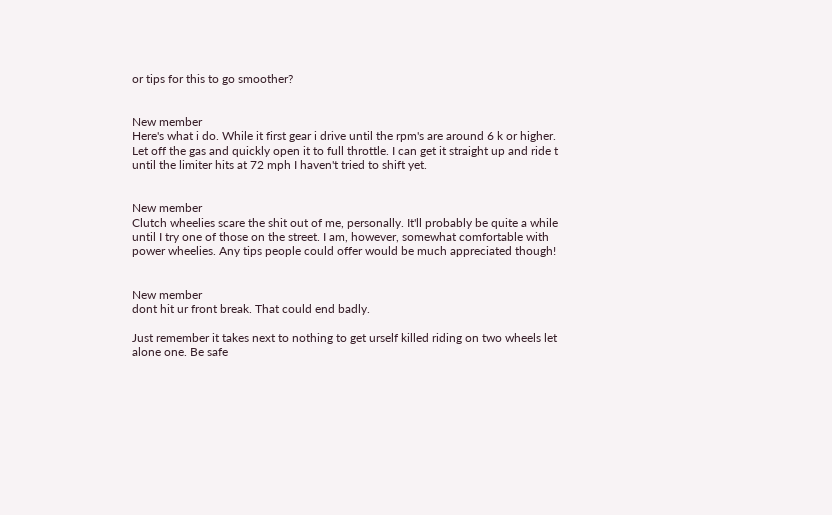or tips for this to go smoother?


New member
Here's what i do. While it first gear i drive until the rpm's are around 6 k or higher. Let off the gas and quickly open it to full throttle. I can get it straight up and ride t until the limiter hits at 72 mph I haven't tried to shift yet.


New member
Clutch wheelies scare the shit out of me, personally. It'll probably be quite a while until I try one of those on the street. I am, however, somewhat comfortable with power wheelies. Any tips people could offer would be much appreciated though!


New member
dont hit ur front break. That could end badly.

Just remember it takes next to nothing to get urself killed riding on two wheels let alone one. Be safe